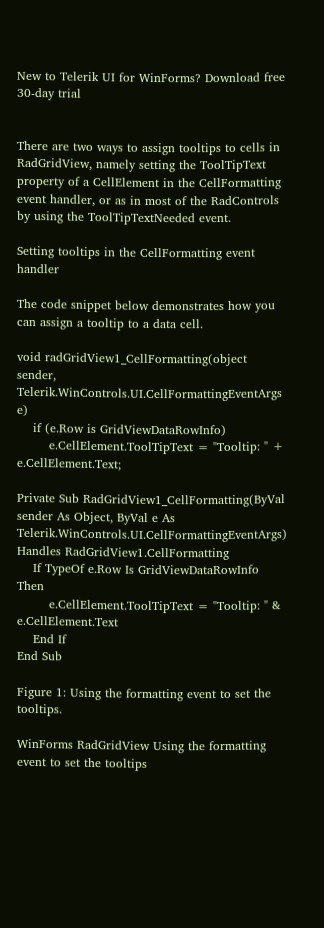New to Telerik UI for WinForms? Download free 30-day trial


There are two ways to assign tooltips to cells in RadGridView, namely setting the ToolTipText property of a CellElement in the CellFormatting event handler, or as in most of the RadControls by using the ToolTipTextNeeded event.

Setting tooltips in the CellFormatting event handler

The code snippet below demonstrates how you can assign a tooltip to a data cell.

void radGridView1_CellFormatting(object sender, Telerik.WinControls.UI.CellFormattingEventArgs e)
    if (e.Row is GridViewDataRowInfo)
        e.CellElement.ToolTipText = "Tooltip: " + e.CellElement.Text;

Private Sub RadGridView1_CellFormatting(ByVal sender As Object, ByVal e As Telerik.WinControls.UI.CellFormattingEventArgs) Handles RadGridView1.CellFormatting
    If TypeOf e.Row Is GridViewDataRowInfo Then
        e.CellElement.ToolTipText = "Tooltip: " & e.CellElement.Text
    End If
End Sub

Figure 1: Using the formatting event to set the tooltips.

WinForms RadGridView Using the formatting event to set the tooltips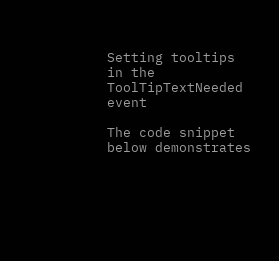Setting tooltips in the ToolTipTextNeeded event

The code snippet below demonstrates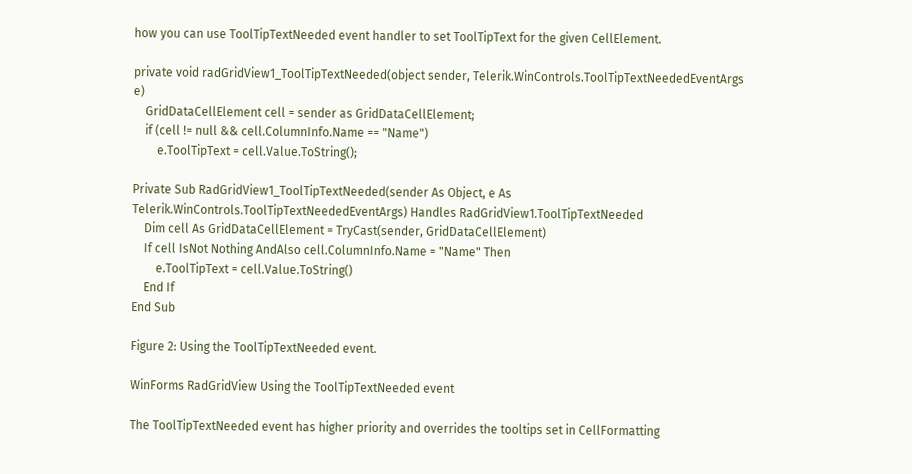how you can use ToolTipTextNeeded event handler to set ToolTipText for the given CellElement.

private void radGridView1_ToolTipTextNeeded(object sender, Telerik.WinControls.ToolTipTextNeededEventArgs e)
    GridDataCellElement cell = sender as GridDataCellElement;
    if (cell != null && cell.ColumnInfo.Name == "Name")
        e.ToolTipText = cell.Value.ToString();

Private Sub RadGridView1_ToolTipTextNeeded(sender As Object, e As Telerik.WinControls.ToolTipTextNeededEventArgs) Handles RadGridView1.ToolTipTextNeeded
    Dim cell As GridDataCellElement = TryCast(sender, GridDataCellElement)
    If cell IsNot Nothing AndAlso cell.ColumnInfo.Name = "Name" Then
        e.ToolTipText = cell.Value.ToString()
    End If
End Sub

Figure 2: Using the ToolTipTextNeeded event.

WinForms RadGridView Using the ToolTipTextNeeded event

The ToolTipTextNeeded event has higher priority and overrides the tooltips set in CellFormatting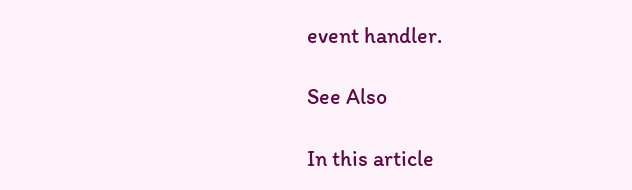event handler.

See Also

In this article